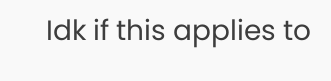Idk if this applies to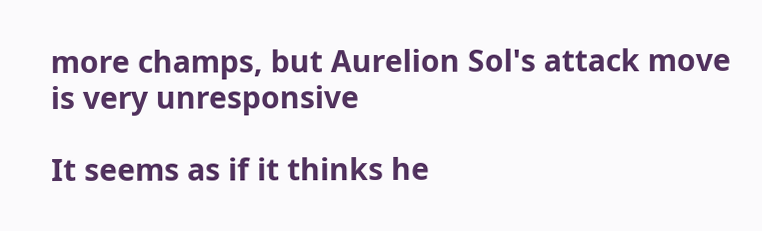more champs, but Aurelion Sol's attack move is very unresponsive

It seems as if it thinks he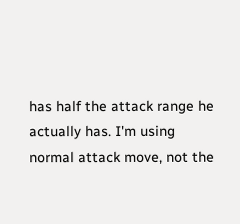has half the attack range he actually has. I'm using normal attack move, not the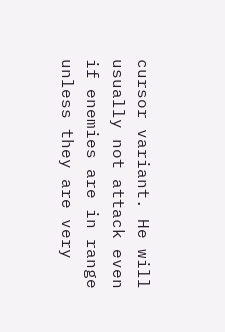cursor variant. He will usually not attack even if enemies are in range unless they are very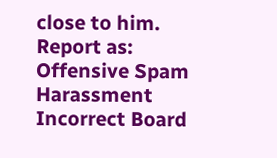close to him.
Report as:
Offensive Spam Harassment Incorrect Board